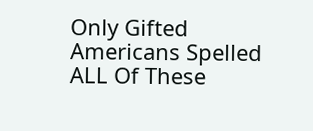Only Gifted Americans Spelled ALL Of These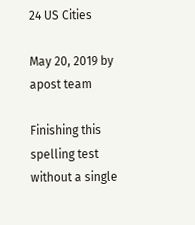24 US Cities

May 20, 2019 by apost team

Finishing this spelling test without a single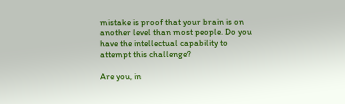mistake is proof that your brain is on another level than most people. Do you have the intellectual capability to attempt this challenge?

Are you, in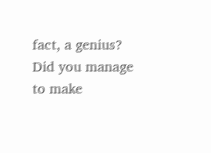fact, a genius? Did you manage to make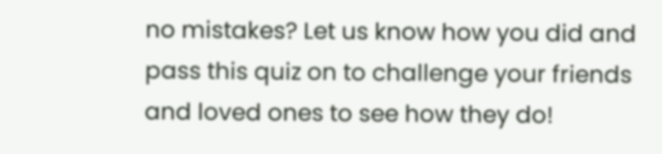no mistakes? Let us know how you did and pass this quiz on to challenge your friends and loved ones to see how they do!